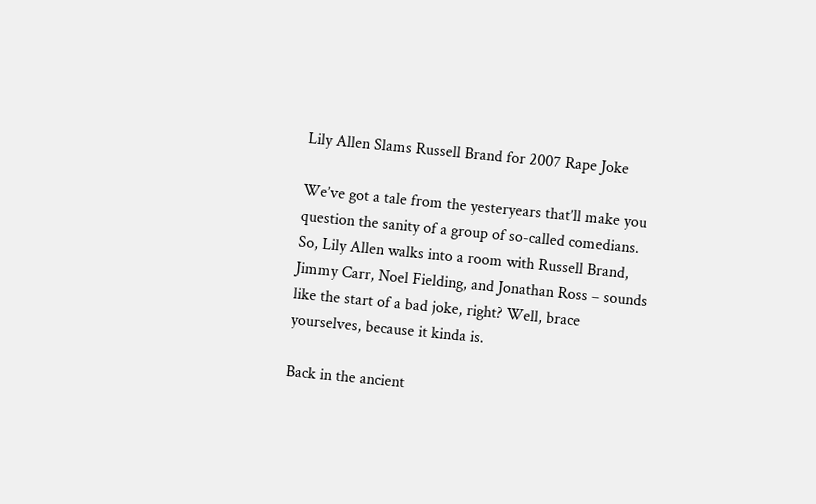Lily Allen Slams Russell Brand for 2007 Rape Joke

We’ve got a tale from the yesteryears that’ll make you question the sanity of a group of so-called comedians. So, Lily Allen walks into a room with Russell Brand, Jimmy Carr, Noel Fielding, and Jonathan Ross – sounds like the start of a bad joke, right? Well, brace yourselves, because it kinda is.

Back in the ancient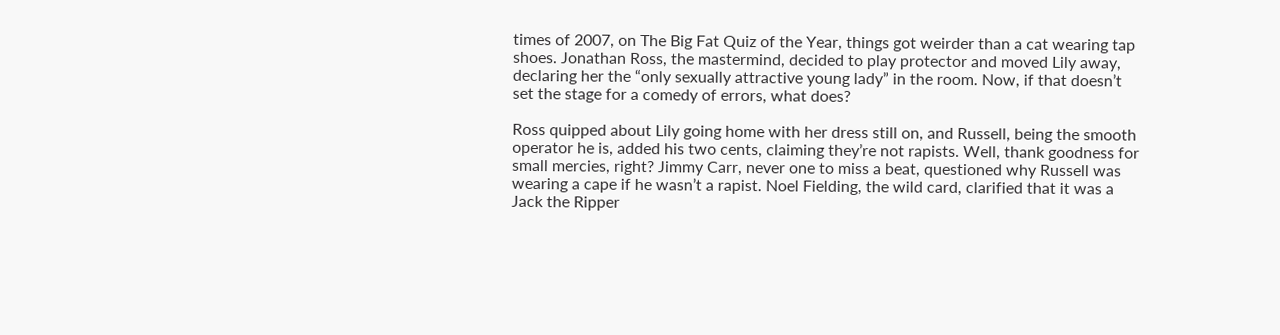times of 2007, on The Big Fat Quiz of the Year, things got weirder than a cat wearing tap shoes. Jonathan Ross, the mastermind, decided to play protector and moved Lily away, declaring her the “only sexually attractive young lady” in the room. Now, if that doesn’t set the stage for a comedy of errors, what does?

Ross quipped about Lily going home with her dress still on, and Russell, being the smooth operator he is, added his two cents, claiming they’re not rapists. Well, thank goodness for small mercies, right? Jimmy Carr, never one to miss a beat, questioned why Russell was wearing a cape if he wasn’t a rapist. Noel Fielding, the wild card, clarified that it was a Jack the Ripper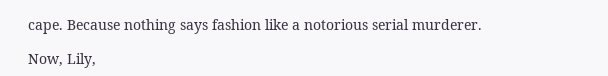cape. Because nothing says fashion like a notorious serial murderer.

Now, Lily,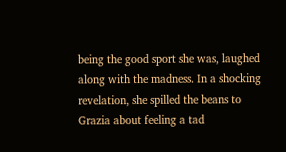being the good sport she was, laughed along with the madness. In a shocking revelation, she spilled the beans to Grazia about feeling a tad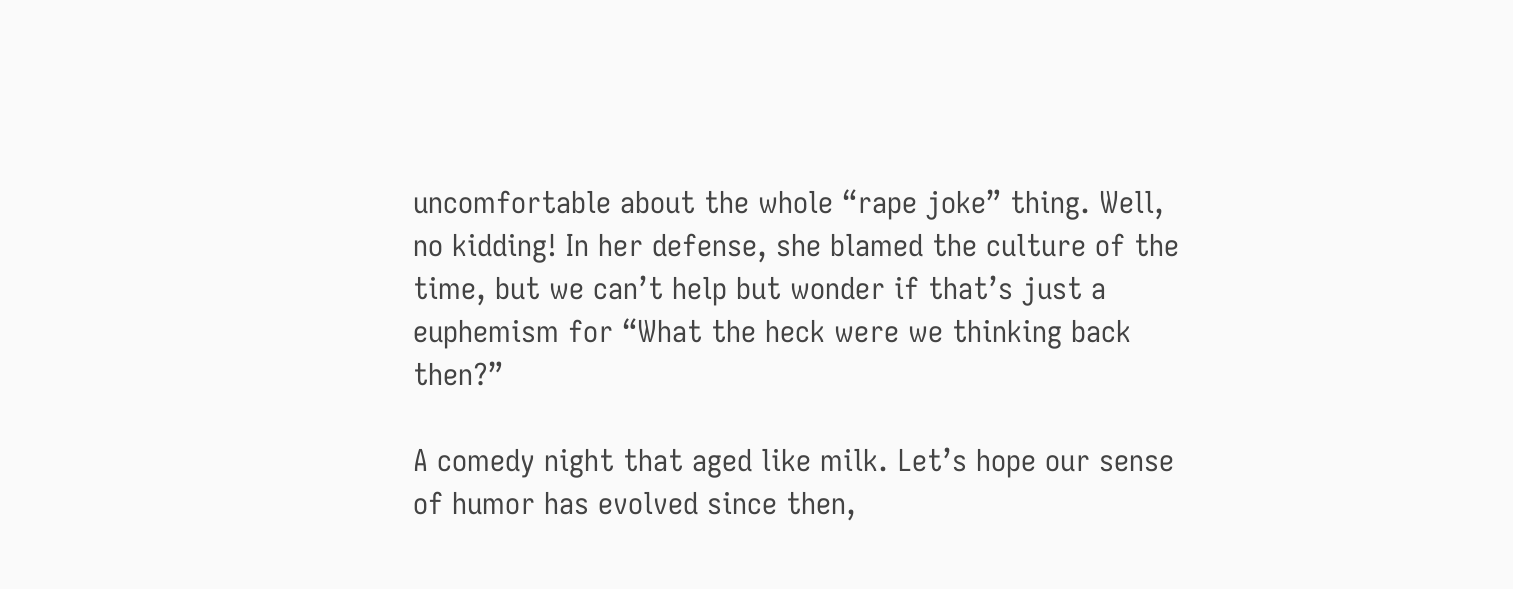uncomfortable about the whole “rape joke” thing. Well, no kidding! In her defense, she blamed the culture of the time, but we can’t help but wonder if that’s just a euphemism for “What the heck were we thinking back then?”

A comedy night that aged like milk. Let’s hope our sense of humor has evolved since then,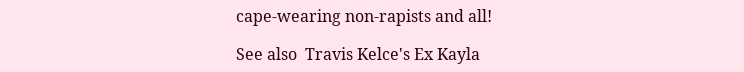cape-wearing non-rapists and all!

See also  Travis Kelce's Ex Kayla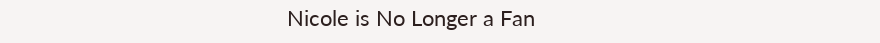Nicole is No Longer a Fan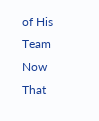of His Team Now That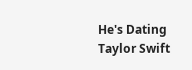He's Dating Taylor Swift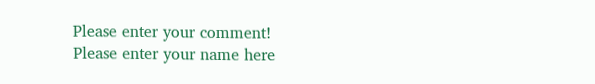Please enter your comment!
Please enter your name here